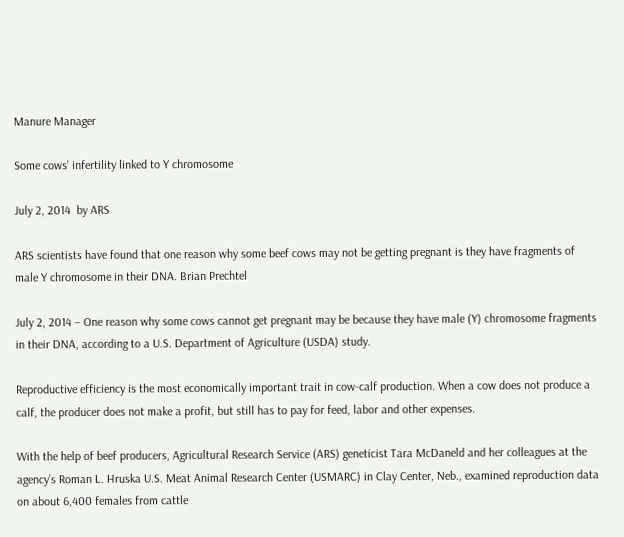Manure Manager

Some cows’ infertility linked to Y chromosome

July 2, 2014  by ARS

ARS scientists have found that one reason why some beef cows may not be getting pregnant is they have fragments of male Y chromosome in their DNA. Brian Prechtel

July 2, 2014 – One reason why some cows cannot get pregnant may be because they have male (Y) chromosome fragments in their DNA, according to a U.S. Department of Agriculture (USDA) study.

Reproductive efficiency is the most economically important trait in cow-calf production. When a cow does not produce a calf, the producer does not make a profit, but still has to pay for feed, labor and other expenses.

With the help of beef producers, Agricultural Research Service (ARS) geneticist Tara McDaneld and her colleagues at the agency’s Roman L. Hruska U.S. Meat Animal Research Center (USMARC) in Clay Center, Neb., examined reproduction data on about 6,400 females from cattle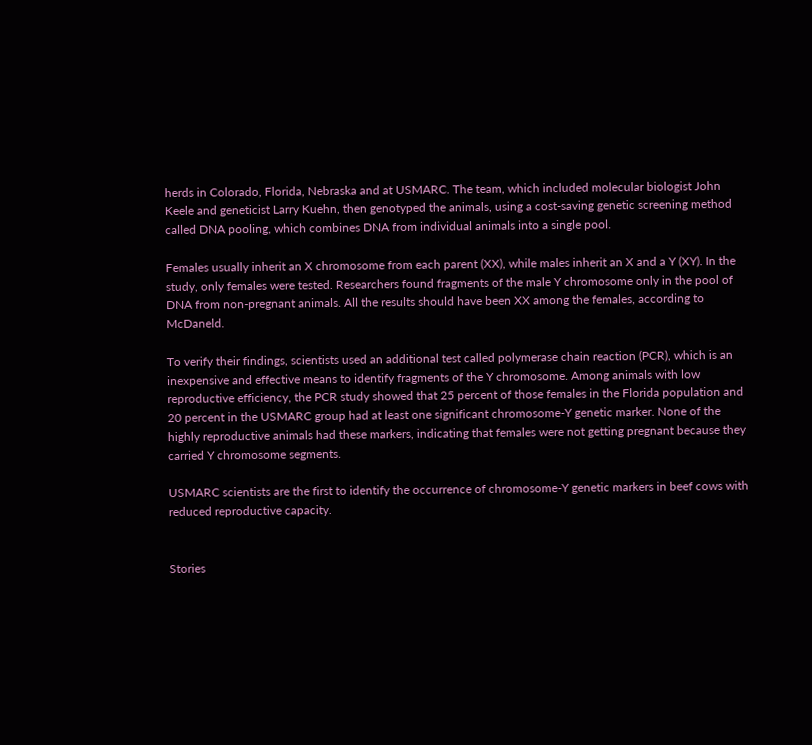herds in Colorado, Florida, Nebraska and at USMARC. The team, which included molecular biologist John Keele and geneticist Larry Kuehn, then genotyped the animals, using a cost-saving genetic screening method called DNA pooling, which combines DNA from individual animals into a single pool.

Females usually inherit an X chromosome from each parent (XX), while males inherit an X and a Y (XY). In the study, only females were tested. Researchers found fragments of the male Y chromosome only in the pool of DNA from non-pregnant animals. All the results should have been XX among the females, according to McDaneld.

To verify their findings, scientists used an additional test called polymerase chain reaction (PCR), which is an inexpensive and effective means to identify fragments of the Y chromosome. Among animals with low reproductive efficiency, the PCR study showed that 25 percent of those females in the Florida population and 20 percent in the USMARC group had at least one significant chromosome-Y genetic marker. None of the highly reproductive animals had these markers, indicating that females were not getting pregnant because they carried Y chromosome segments.

USMARC scientists are the first to identify the occurrence of chromosome-Y genetic markers in beef cows with reduced reproductive capacity.


Stories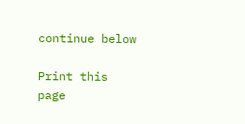continue below

Print this page